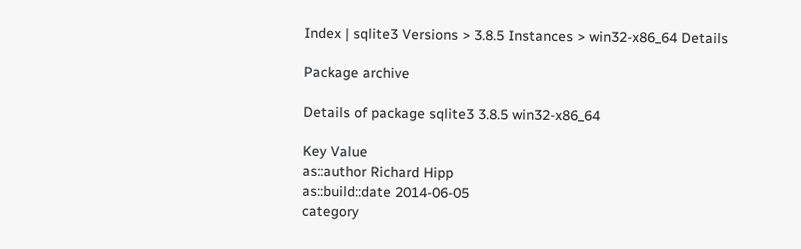Index | sqlite3 Versions > 3.8.5 Instances > win32-x86_64 Details

Package archive

Details of package sqlite3 3.8.5 win32-x86_64

Key Value
as::author Richard Hipp
as::build::date 2014-06-05
category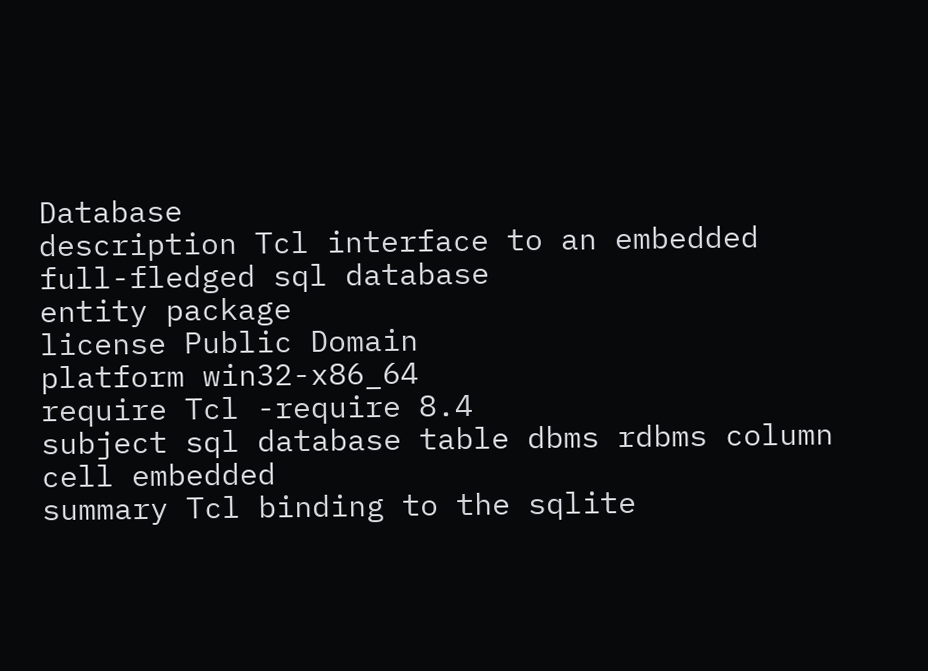Database
description Tcl interface to an embedded full-fledged sql database
entity package
license Public Domain
platform win32-x86_64
require Tcl -require 8.4
subject sql database table dbms rdbms column cell embedded
summary Tcl binding to the sqlite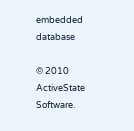embedded database

© 2010 ActiveState Software.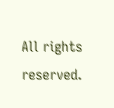All rights reserved.